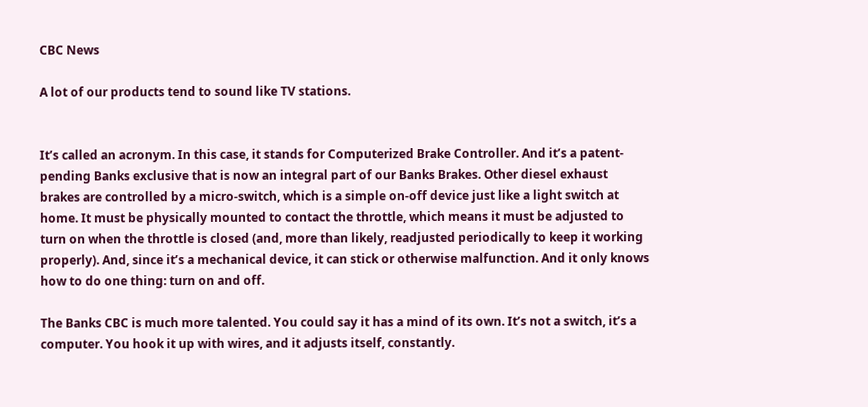CBC News

A lot of our products tend to sound like TV stations.


It’s called an acronym. In this case, it stands for Computerized Brake Controller. And it’s a patent-pending Banks exclusive that is now an integral part of our Banks Brakes. Other diesel exhaust brakes are controlled by a micro-switch, which is a simple on-off device just like a light switch at home. It must be physically mounted to contact the throttle, which means it must be adjusted to turn on when the throttle is closed (and, more than likely, readjusted periodically to keep it working properly). And, since it’s a mechanical device, it can stick or otherwise malfunction. And it only knows how to do one thing: turn on and off.

The Banks CBC is much more talented. You could say it has a mind of its own. It’s not a switch, it’s a computer. You hook it up with wires, and it adjusts itself, constantly.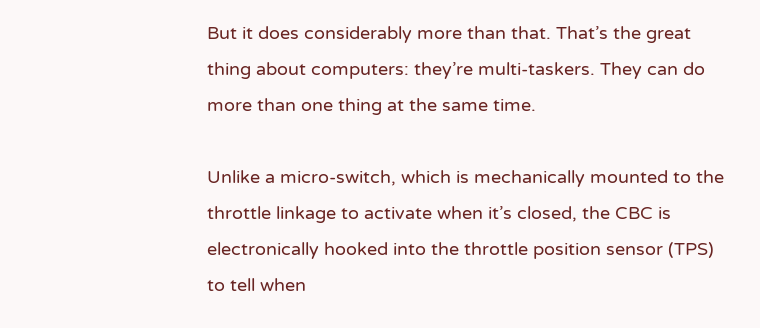But it does considerably more than that. That’s the great thing about computers: they’re multi-taskers. They can do more than one thing at the same time.

Unlike a micro-switch, which is mechanically mounted to the throttle linkage to activate when it’s closed, the CBC is electronically hooked into the throttle position sensor (TPS) to tell when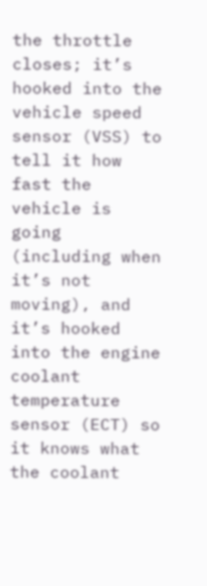the throttle closes; it’s hooked into the vehicle speed sensor (VSS) to tell it how fast the vehicle is going (including when it’s not moving), and it’s hooked into the engine coolant temperature sensor (ECT) so it knows what the coolant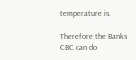temperature is.

Therefore the Banks CBC can do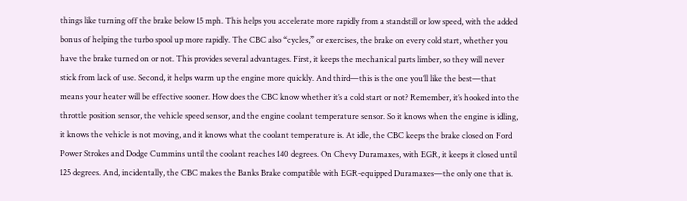things like turning off the brake below 15 mph. This helps you accelerate more rapidly from a standstill or low speed, with the added bonus of helping the turbo spool up more rapidly. The CBC also “cycles,” or exercises, the brake on every cold start, whether you have the brake turned on or not. This provides several advantages. First, it keeps the mechanical parts limber, so they will never stick from lack of use. Second, it helps warm up the engine more quickly. And third—this is the one you’ll like the best—that means your heater will be effective sooner. How does the CBC know whether it’s a cold start or not? Remember, it’s hooked into the throttle position sensor, the vehicle speed sensor, and the engine coolant temperature sensor. So it knows when the engine is idling, it knows the vehicle is not moving, and it knows what the coolant temperature is. At idle, the CBC keeps the brake closed on Ford Power Strokes and Dodge Cummins until the coolant reaches 140 degrees. On Chevy Duramaxes, with EGR, it keeps it closed until 125 degrees. And, incidentally, the CBC makes the Banks Brake compatible with EGR-equipped Duramaxes—the only one that is.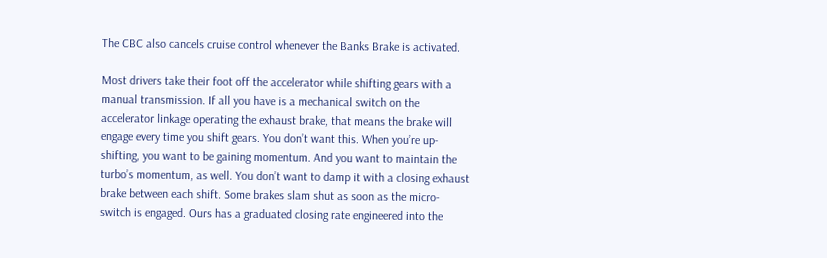The CBC also cancels cruise control whenever the Banks Brake is activated.

Most drivers take their foot off the accelerator while shifting gears with a manual transmission. If all you have is a mechanical switch on the accelerator linkage operating the exhaust brake, that means the brake will engage every time you shift gears. You don’t want this. When you’re up-shifting, you want to be gaining momentum. And you want to maintain the turbo’s momentum, as well. You don’t want to damp it with a closing exhaust brake between each shift. Some brakes slam shut as soon as the micro-switch is engaged. Ours has a graduated closing rate engineered into the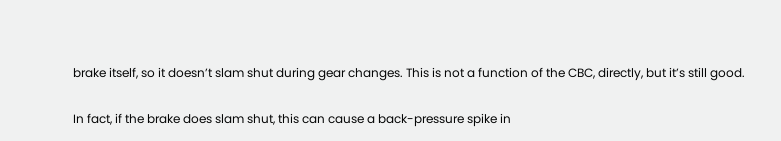brake itself, so it doesn’t slam shut during gear changes. This is not a function of the CBC, directly, but it’s still good.

In fact, if the brake does slam shut, this can cause a back-pressure spike in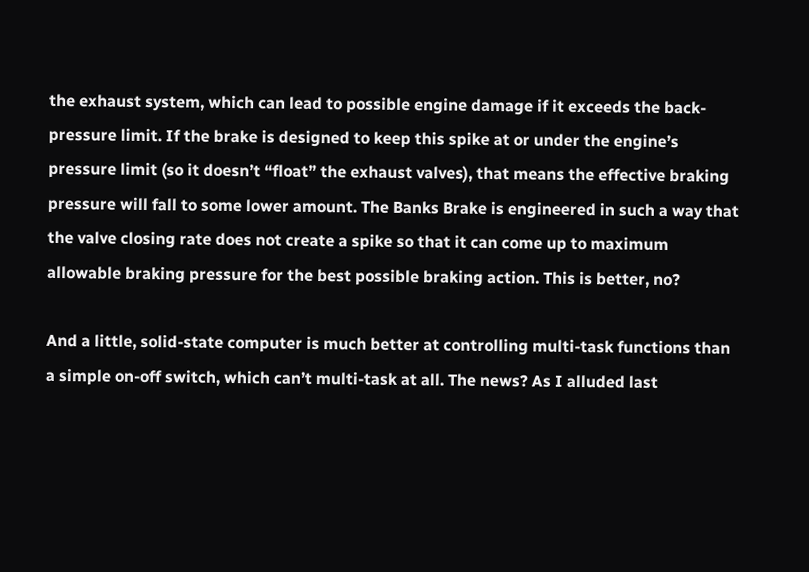the exhaust system, which can lead to possible engine damage if it exceeds the back-pressure limit. If the brake is designed to keep this spike at or under the engine’s pressure limit (so it doesn’t “float” the exhaust valves), that means the effective braking pressure will fall to some lower amount. The Banks Brake is engineered in such a way that the valve closing rate does not create a spike so that it can come up to maximum allowable braking pressure for the best possible braking action. This is better, no?

And a little, solid-state computer is much better at controlling multi-task functions than a simple on-off switch, which can’t multi-task at all. The news? As I alluded last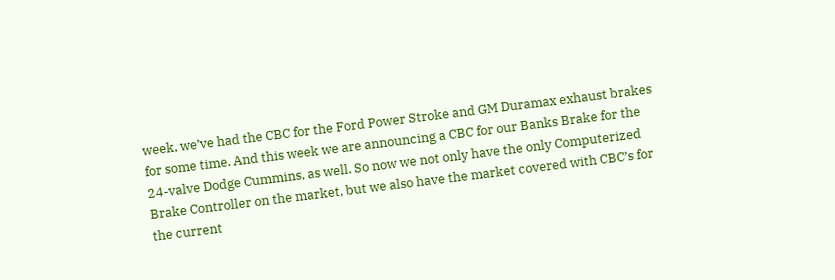week, we’ve had the CBC for the Ford Power Stroke and GM Duramax exhaust brakes for some time. And this week we are announcing a CBC for our Banks Brake for the 24-valve Dodge Cummins, as well. So now we not only have the only Computerized Brake Controller on the market, but we also have the market covered with CBC’s for the current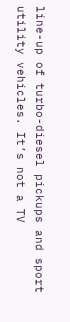line-up of turbo-diesel pickups and sport utility vehicles. It’s not a TV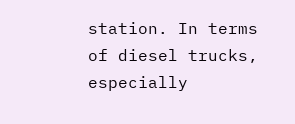station. In terms of diesel trucks, especially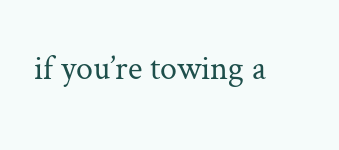if you’re towing a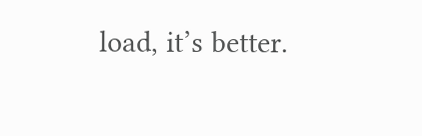load, it’s better.